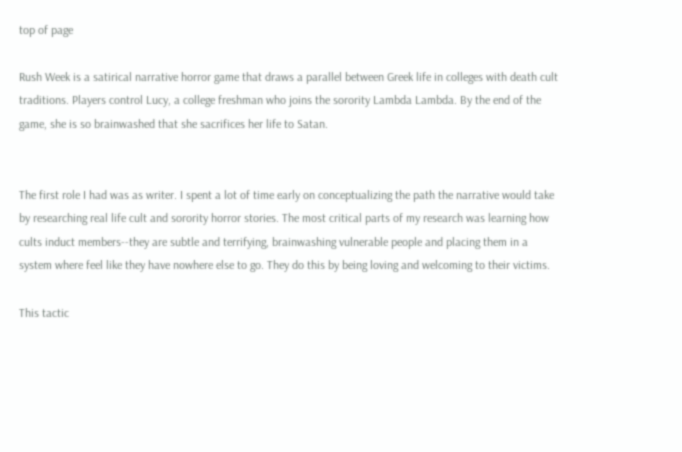top of page

Rush Week is a satirical narrative horror game that draws a parallel between Greek life in colleges with death cult traditions. Players control Lucy, a college freshman who joins the sorority Lambda Lambda. By the end of the game, she is so brainwashed that she sacrifices her life to Satan.


The first role I had was as writer. I spent a lot of time early on conceptualizing the path the narrative would take by researching real life cult and sorority horror stories. The most critical parts of my research was learning how cults induct members--they are subtle and terrifying, brainwashing vulnerable people and placing them in a system where feel like they have nowhere else to go. They do this by being loving and welcoming to their victims.

This tactic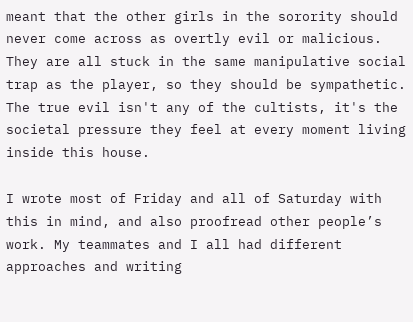meant that the other girls in the sorority should never come across as overtly evil or malicious. They are all stuck in the same manipulative social trap as the player, so they should be sympathetic. The true evil isn't any of the cultists, it's the societal pressure they feel at every moment living inside this house.

I wrote most of Friday and all of Saturday with this in mind, and also proofread other people’s work. My teammates and I all had different approaches and writing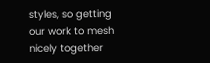styles, so getting our work to mesh nicely together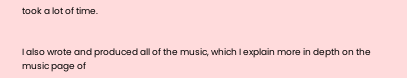took a lot of time.


I also wrote and produced all of the music, which I explain more in depth on the music page of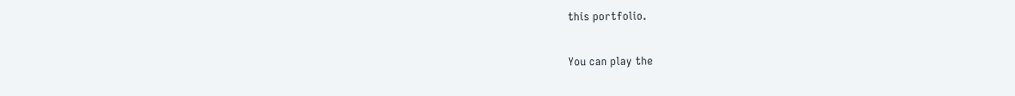this portfolio.

You can play the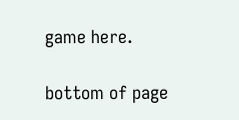game here.

bottom of page